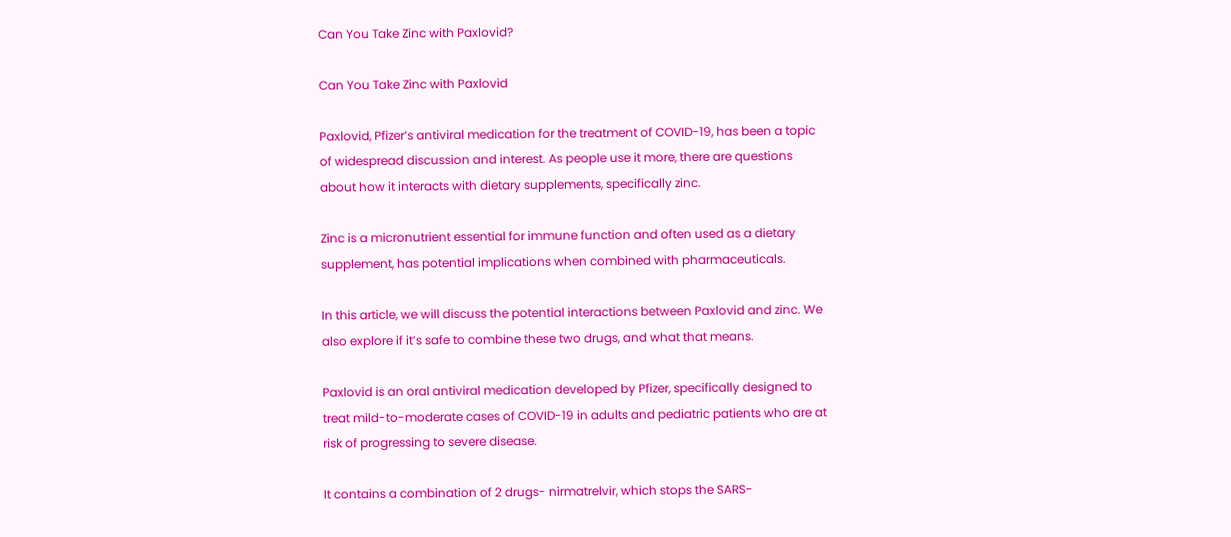Can You Take Zinc with Paxlovid?

Can You Take Zinc with Paxlovid

Paxlovid, Pfizer’s antiviral medication for the treatment of COVID-19, has been a topic of widespread discussion and interest. As people use it more, there are questions about how it interacts with dietary supplements, specifically zinc.

Zinc is a micronutrient essential for immune function and often used as a dietary supplement, has potential implications when combined with pharmaceuticals.

In this article, we will discuss the potential interactions between Paxlovid and zinc. We also explore if it’s safe to combine these two drugs, and what that means.

Paxlovid is an oral antiviral medication developed by Pfizer, specifically designed to treat mild-to-moderate cases of COVID-19 in adults and pediatric patients who are at risk of progressing to severe disease.

It contains a combination of 2 drugs- nirmatrelvir, which stops the SARS-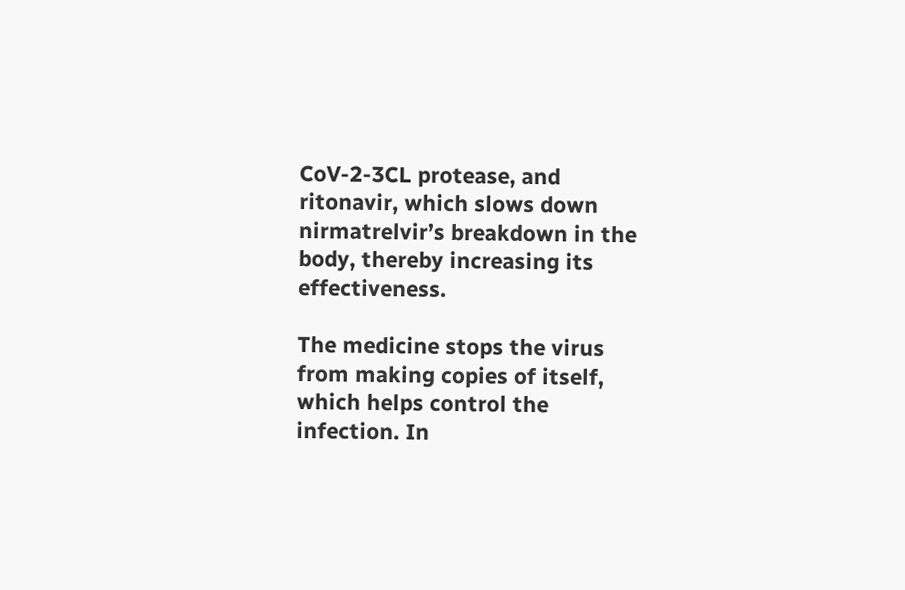CoV-2-3CL protease, and ritonavir, which slows down nirmatrelvir’s breakdown in the body, thereby increasing its effectiveness.

The medicine stops the virus from making copies of itself, which helps control the infection. In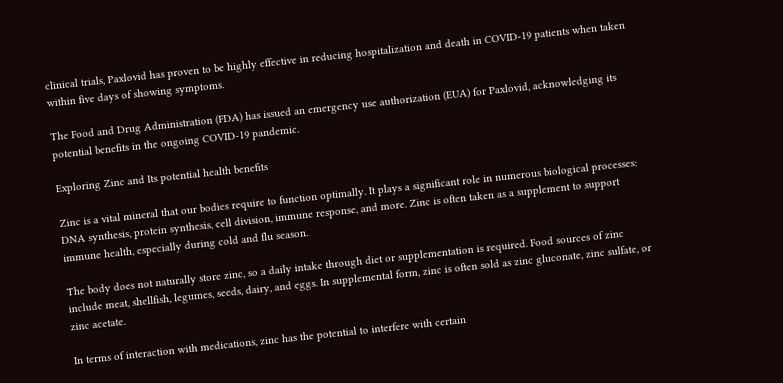clinical trials, Paxlovid has proven to be highly effective in reducing hospitalization and death in COVID-19 patients when taken within five days of showing symptoms.

The Food and Drug Administration (FDA) has issued an emergency use authorization (EUA) for Paxlovid, acknowledging its potential benefits in the ongoing COVID-19 pandemic.

Exploring Zinc and Its potential health benefits

Zinc is a vital mineral that our bodies require to function optimally. It plays a significant role in numerous biological processes: DNA synthesis, protein synthesis, cell division, immune response, and more. Zinc is often taken as a supplement to support immune health, especially during cold and flu season.

The body does not naturally store zinc, so a daily intake through diet or supplementation is required. Food sources of zinc include meat, shellfish, legumes, seeds, dairy, and eggs. In supplemental form, zinc is often sold as zinc gluconate, zinc sulfate, or zinc acetate.

In terms of interaction with medications, zinc has the potential to interfere with certain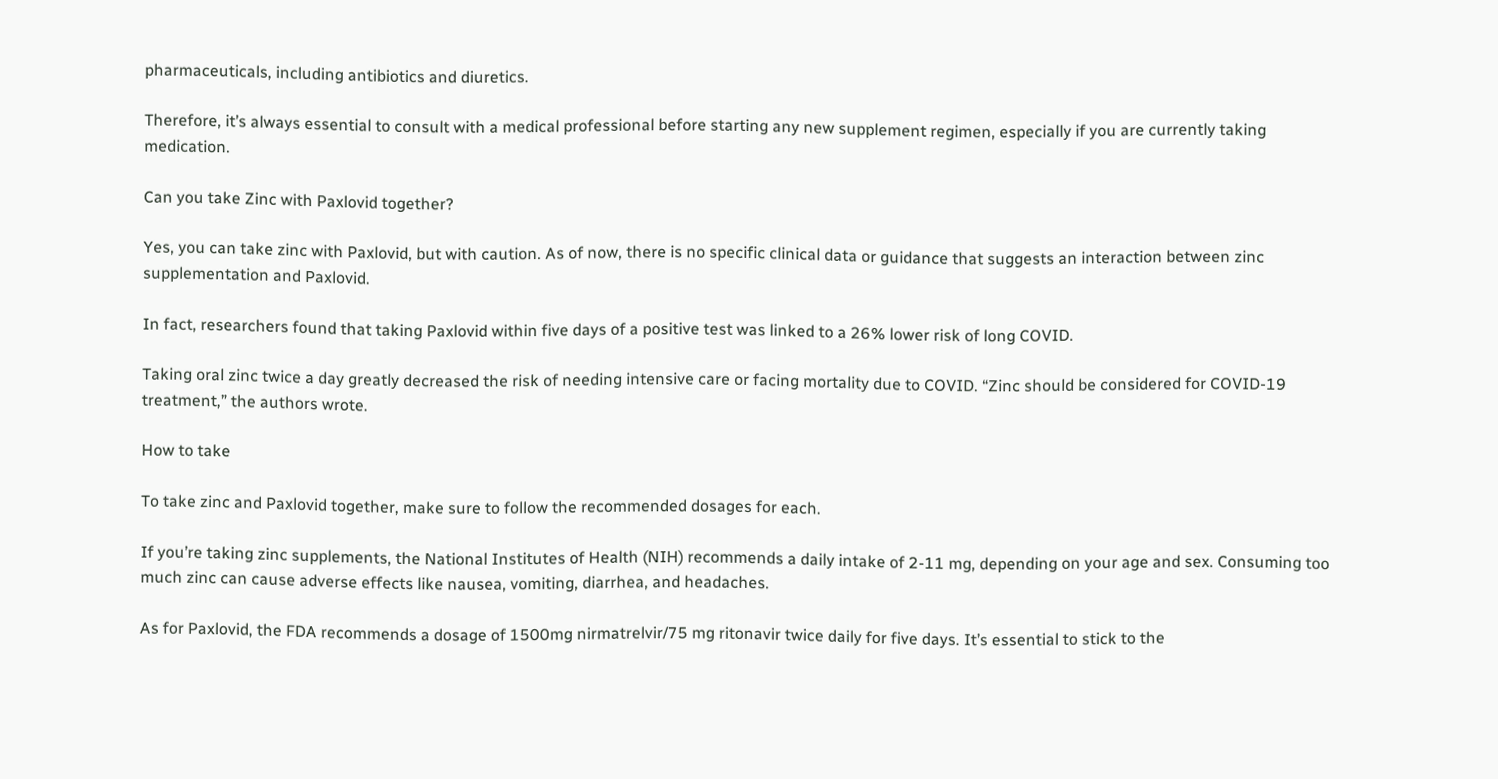pharmaceuticals, including antibiotics and diuretics.

Therefore, it’s always essential to consult with a medical professional before starting any new supplement regimen, especially if you are currently taking medication.

Can you take Zinc with Paxlovid together?

Yes, you can take zinc with Paxlovid, but with caution. As of now, there is no specific clinical data or guidance that suggests an interaction between zinc supplementation and Paxlovid.

In fact, researchers found that taking Paxlovid within five days of a positive test was linked to a 26% lower risk of long COVID.

Taking oral zinc twice a day greatly decreased the risk of needing intensive care or facing mortality due to COVID. “Zinc should be considered for COVID-19 treatment,” the authors wrote.

How to take

To take zinc and Paxlovid together, make sure to follow the recommended dosages for each.

If you’re taking zinc supplements, the National Institutes of Health (NIH) recommends a daily intake of 2-11 mg, depending on your age and sex. Consuming too much zinc can cause adverse effects like nausea, vomiting, diarrhea, and headaches.

As for Paxlovid, the FDA recommends a dosage of 1500mg nirmatrelvir/75 mg ritonavir twice daily for five days. It’s essential to stick to the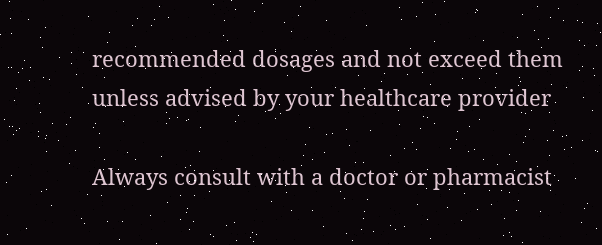recommended dosages and not exceed them unless advised by your healthcare provider

Always consult with a doctor or pharmacist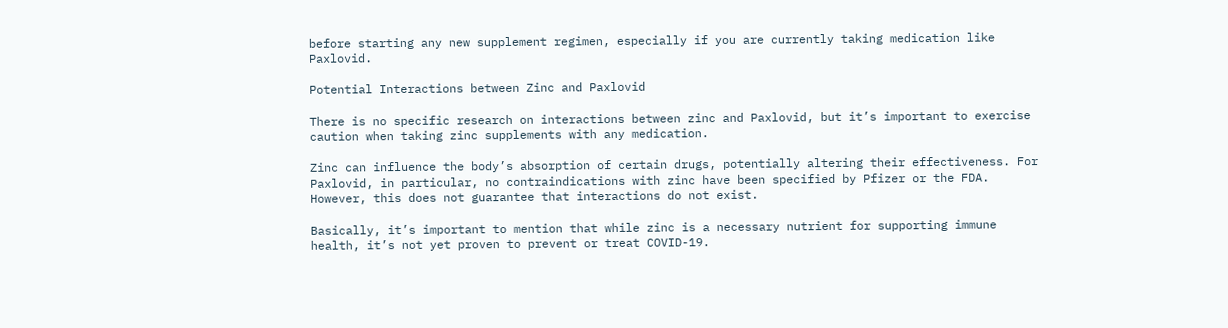before starting any new supplement regimen, especially if you are currently taking medication like Paxlovid.

Potential Interactions between Zinc and Paxlovid

There is no specific research on interactions between zinc and Paxlovid, but it’s important to exercise caution when taking zinc supplements with any medication.

Zinc can influence the body’s absorption of certain drugs, potentially altering their effectiveness. For Paxlovid, in particular, no contraindications with zinc have been specified by Pfizer or the FDA. However, this does not guarantee that interactions do not exist.

Basically, it’s important to mention that while zinc is a necessary nutrient for supporting immune health, it’s not yet proven to prevent or treat COVID-19.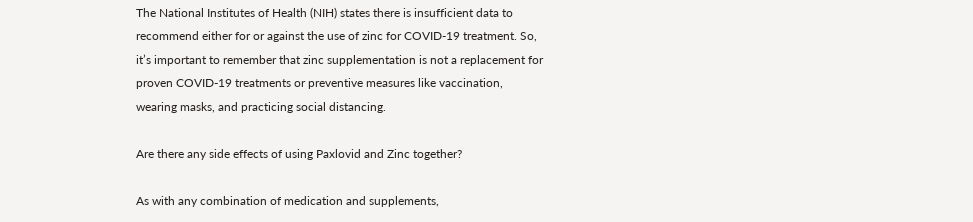The National Institutes of Health (NIH) states there is insufficient data to recommend either for or against the use of zinc for COVID-19 treatment. So, it’s important to remember that zinc supplementation is not a replacement for proven COVID-19 treatments or preventive measures like vaccination, wearing masks, and practicing social distancing.

Are there any side effects of using Paxlovid and Zinc together?

As with any combination of medication and supplements,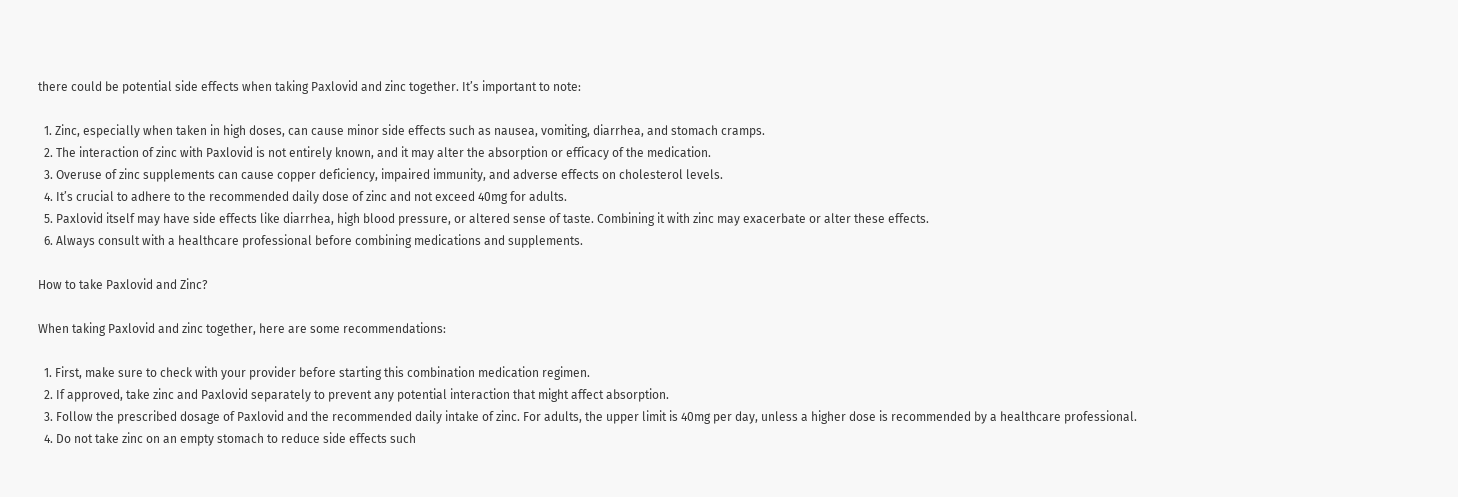there could be potential side effects when taking Paxlovid and zinc together. It’s important to note:

  1. Zinc, especially when taken in high doses, can cause minor side effects such as nausea, vomiting, diarrhea, and stomach cramps.
  2. The interaction of zinc with Paxlovid is not entirely known, and it may alter the absorption or efficacy of the medication.
  3. Overuse of zinc supplements can cause copper deficiency, impaired immunity, and adverse effects on cholesterol levels.
  4. It’s crucial to adhere to the recommended daily dose of zinc and not exceed 40mg for adults.
  5. Paxlovid itself may have side effects like diarrhea, high blood pressure, or altered sense of taste. Combining it with zinc may exacerbate or alter these effects.
  6. Always consult with a healthcare professional before combining medications and supplements.

How to take Paxlovid and Zinc?

When taking Paxlovid and zinc together, here are some recommendations:

  1. First, make sure to check with your provider before starting this combination medication regimen.
  2. If approved, take zinc and Paxlovid separately to prevent any potential interaction that might affect absorption.
  3. Follow the prescribed dosage of Paxlovid and the recommended daily intake of zinc. For adults, the upper limit is 40mg per day, unless a higher dose is recommended by a healthcare professional.
  4. Do not take zinc on an empty stomach to reduce side effects such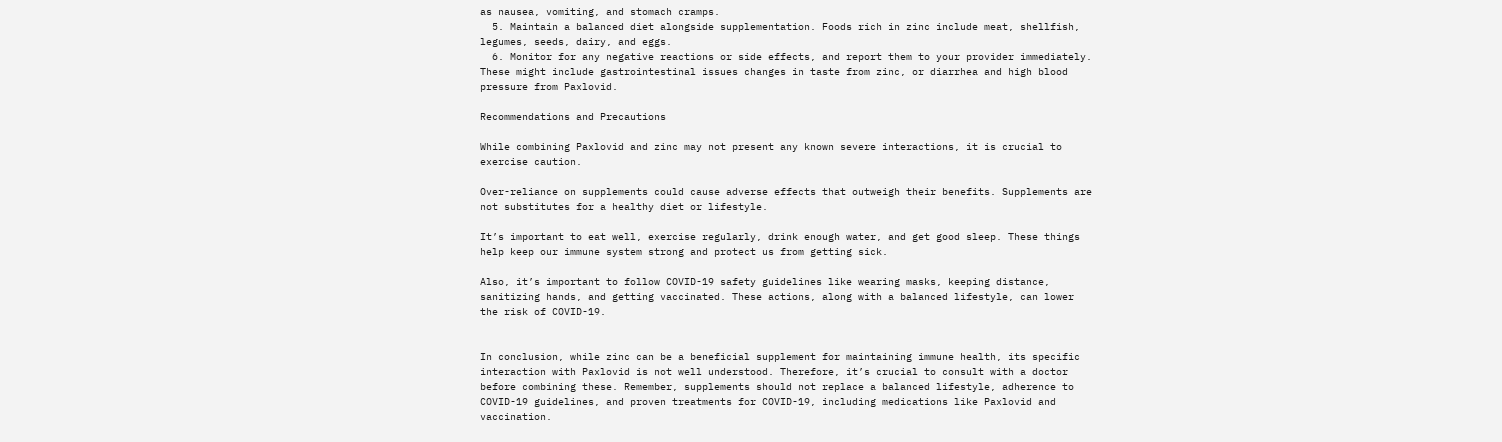as nausea, vomiting, and stomach cramps.
  5. Maintain a balanced diet alongside supplementation. Foods rich in zinc include meat, shellfish, legumes, seeds, dairy, and eggs.
  6. Monitor for any negative reactions or side effects, and report them to your provider immediately. These might include gastrointestinal issues changes in taste from zinc, or diarrhea and high blood pressure from Paxlovid.

Recommendations and Precautions

While combining Paxlovid and zinc may not present any known severe interactions, it is crucial to exercise caution.

Over-reliance on supplements could cause adverse effects that outweigh their benefits. Supplements are not substitutes for a healthy diet or lifestyle.

It’s important to eat well, exercise regularly, drink enough water, and get good sleep. These things help keep our immune system strong and protect us from getting sick.

Also, it’s important to follow COVID-19 safety guidelines like wearing masks, keeping distance, sanitizing hands, and getting vaccinated. These actions, along with a balanced lifestyle, can lower the risk of COVID-19.


In conclusion, while zinc can be a beneficial supplement for maintaining immune health, its specific interaction with Paxlovid is not well understood. Therefore, it’s crucial to consult with a doctor before combining these. Remember, supplements should not replace a balanced lifestyle, adherence to COVID-19 guidelines, and proven treatments for COVID-19, including medications like Paxlovid and vaccination.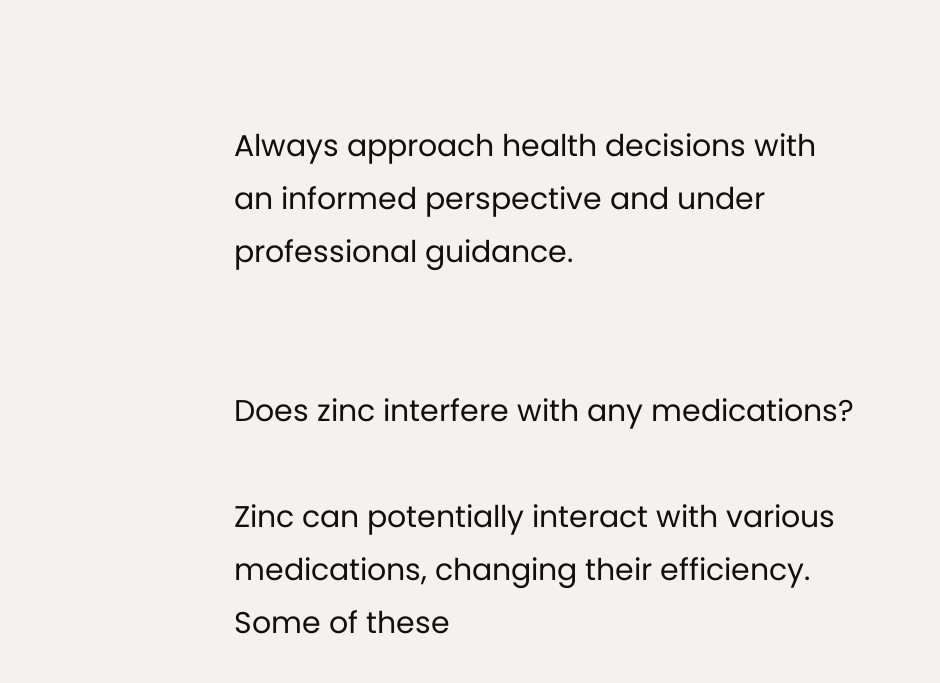Always approach health decisions with an informed perspective and under professional guidance.


Does zinc interfere with any medications?

Zinc can potentially interact with various medications, changing their efficiency. Some of these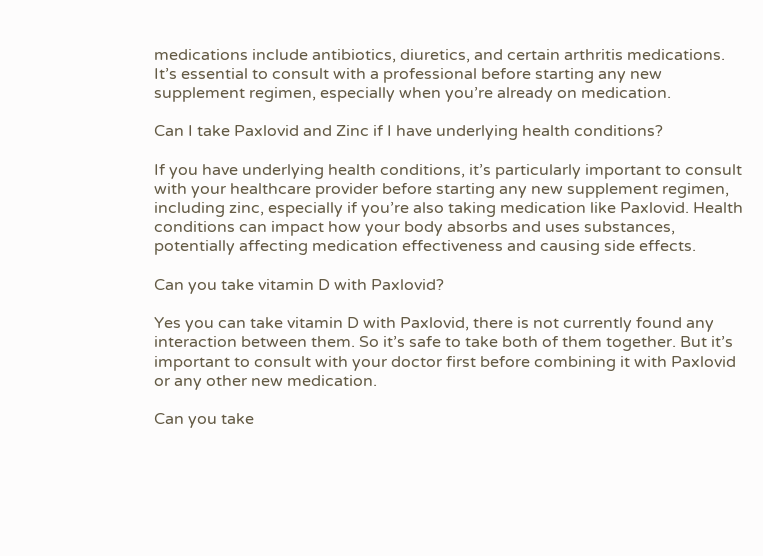medications include antibiotics, diuretics, and certain arthritis medications. It’s essential to consult with a professional before starting any new supplement regimen, especially when you’re already on medication.

Can I take Paxlovid and Zinc if I have underlying health conditions?

If you have underlying health conditions, it’s particularly important to consult with your healthcare provider before starting any new supplement regimen, including zinc, especially if you’re also taking medication like Paxlovid. Health conditions can impact how your body absorbs and uses substances, potentially affecting medication effectiveness and causing side effects.

Can you take vitamin D with Paxlovid?

Yes you can take vitamin D with Paxlovid, there is not currently found any interaction between them. So it’s safe to take both of them together. But it’s important to consult with your doctor first before combining it with Paxlovid or any other new medication.

Can you take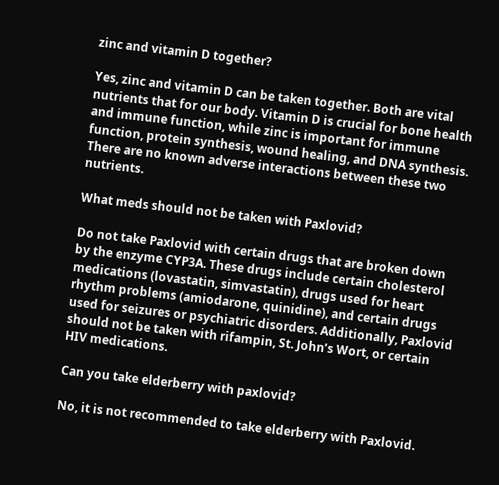zinc and vitamin D together?

Yes, zinc and vitamin D can be taken together. Both are vital nutrients that for our body. Vitamin D is crucial for bone health and immune function, while zinc is important for immune function, protein synthesis, wound healing, and DNA synthesis. There are no known adverse interactions between these two nutrients.

What meds should not be taken with Paxlovid?

Do not take Paxlovid with certain drugs that are broken down by the enzyme CYP3A. These drugs include certain cholesterol medications (lovastatin, simvastatin), drugs used for heart rhythm problems (amiodarone, quinidine), and certain drugs used for seizures or psychiatric disorders. Additionally, Paxlovid should not be taken with rifampin, St. John’s Wort, or certain HIV medications.

Can you take elderberry with paxlovid?

No, it is not recommended to take elderberry with Paxlovid.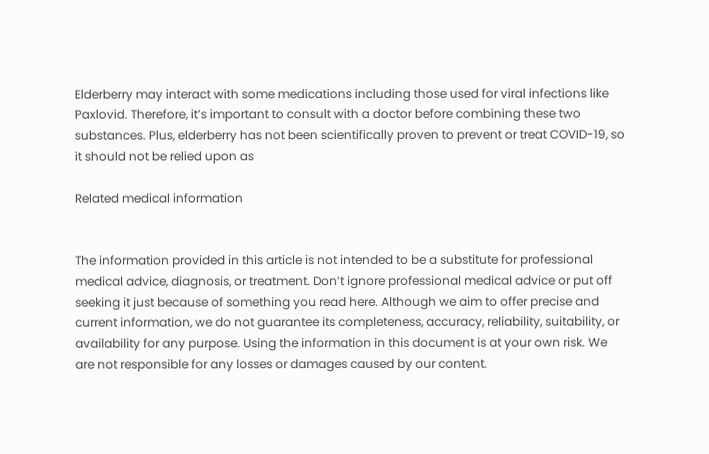Elderberry may interact with some medications including those used for viral infections like Paxlovid. Therefore, it’s important to consult with a doctor before combining these two substances. Plus, elderberry has not been scientifically proven to prevent or treat COVID-19, so it should not be relied upon as

Related medical information


The information provided in this article is not intended to be a substitute for professional medical advice, diagnosis, or treatment. Don’t ignore professional medical advice or put off seeking it just because of something you read here. Although we aim to offer precise and current information, we do not guarantee its completeness, accuracy, reliability, suitability, or availability for any purpose. Using the information in this document is at your own risk. We are not responsible for any losses or damages caused by our content.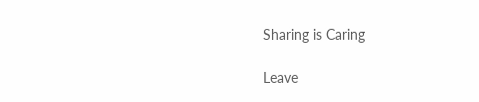Sharing is Caring

Leave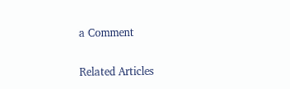a Comment

Related Articles